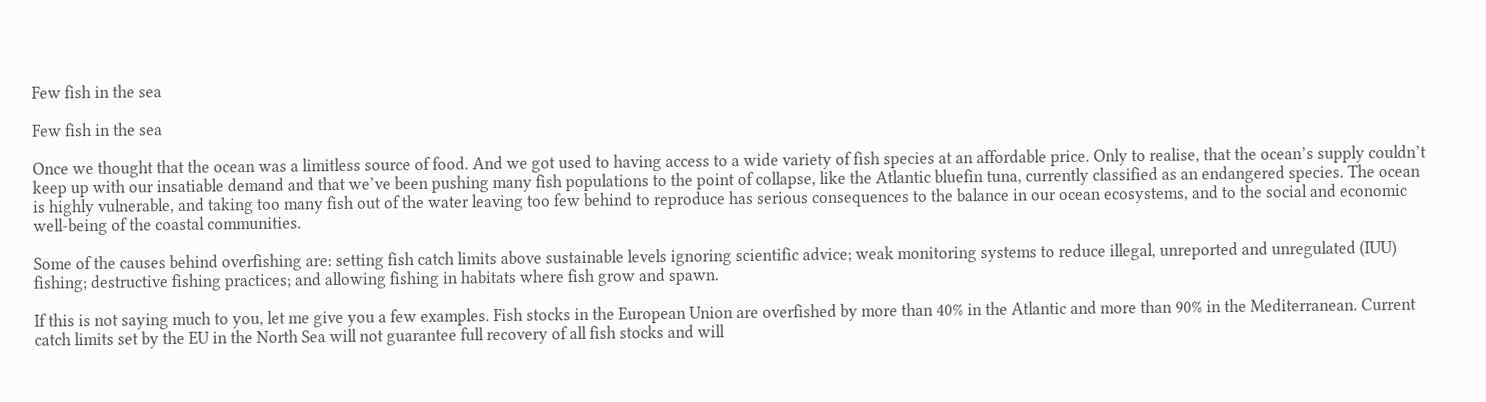Few fish in the sea

Few fish in the sea

Once we thought that the ocean was a limitless source of food. And we got used to having access to a wide variety of fish species at an affordable price. Only to realise, that the ocean’s supply couldn’t keep up with our insatiable demand and that we’ve been pushing many fish populations to the point of collapse, like the Atlantic bluefin tuna, currently classified as an endangered species. The ocean is highly vulnerable, and taking too many fish out of the water leaving too few behind to reproduce has serious consequences to the balance in our ocean ecosystems, and to the social and economic well-being of the coastal communities.

Some of the causes behind overfishing are: setting fish catch limits above sustainable levels ignoring scientific advice; weak monitoring systems to reduce illegal, unreported and unregulated (IUU) fishing; destructive fishing practices; and allowing fishing in habitats where fish grow and spawn.

If this is not saying much to you, let me give you a few examples. Fish stocks in the European Union are overfished by more than 40% in the Atlantic and more than 90% in the Mediterranean. Current catch limits set by the EU in the North Sea will not guarantee full recovery of all fish stocks and will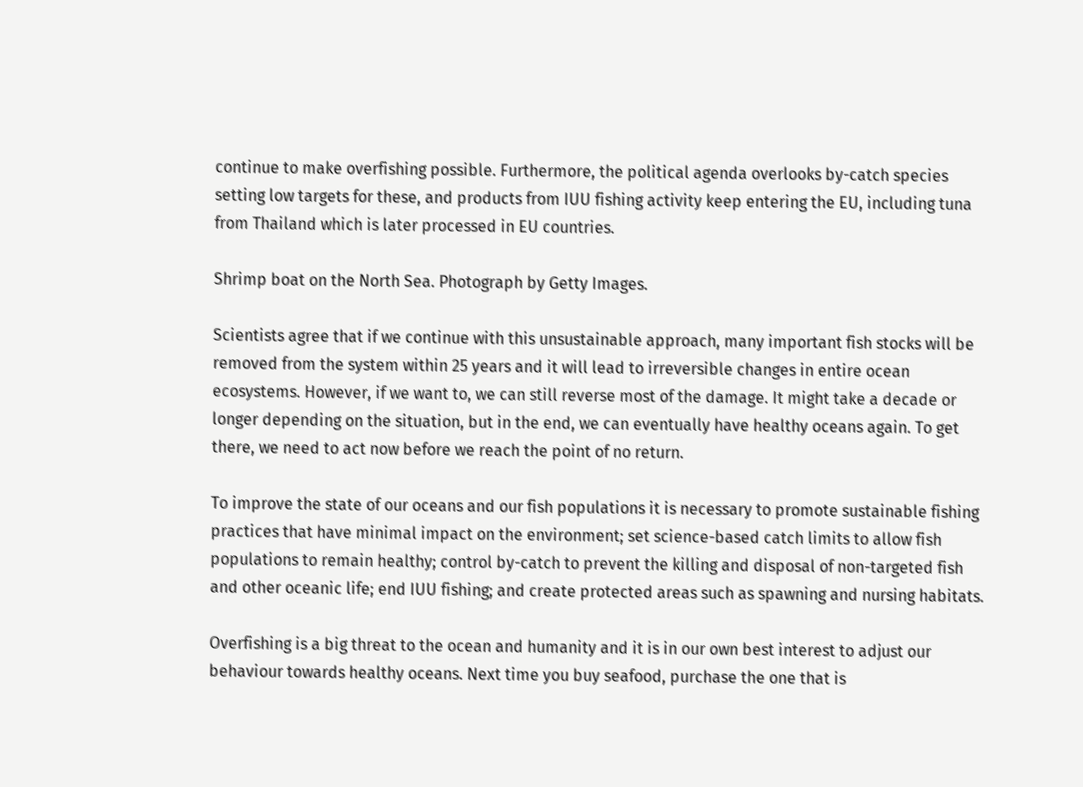continue to make overfishing possible. Furthermore, the political agenda overlooks by-catch species setting low targets for these, and products from IUU fishing activity keep entering the EU, including tuna from Thailand which is later processed in EU countries.

Shrimp boat on the North Sea. Photograph by Getty Images.

Scientists agree that if we continue with this unsustainable approach, many important fish stocks will be removed from the system within 25 years and it will lead to irreversible changes in entire ocean ecosystems. However, if we want to, we can still reverse most of the damage. It might take a decade or longer depending on the situation, but in the end, we can eventually have healthy oceans again. To get there, we need to act now before we reach the point of no return.

To improve the state of our oceans and our fish populations it is necessary to promote sustainable fishing practices that have minimal impact on the environment; set science-based catch limits to allow fish populations to remain healthy; control by-catch to prevent the killing and disposal of non-targeted fish and other oceanic life; end IUU fishing; and create protected areas such as spawning and nursing habitats.

Overfishing is a big threat to the ocean and humanity and it is in our own best interest to adjust our behaviour towards healthy oceans. Next time you buy seafood, purchase the one that is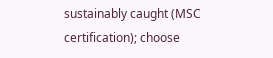sustainably caught (MSC certification); choose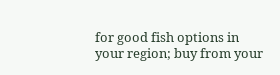for good fish options in your region; buy from your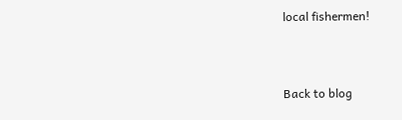local fishermen!


Back to blog